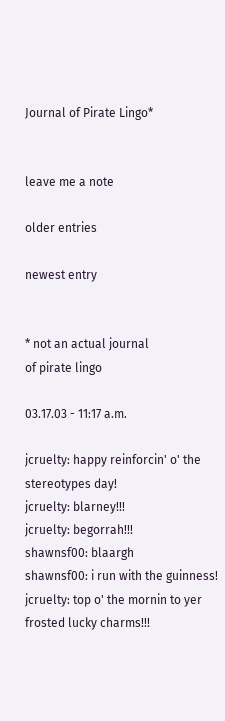Journal of Pirate Lingo*


leave me a note

older entries

newest entry


* not an actual journal
of pirate lingo

03.17.03 - 11:17 a.m.

jcruelty: happy reinforcin' o' the stereotypes day!
jcruelty: blarney!!!
jcruelty: begorrah!!!
shawnsf00: blaargh
shawnsf00: i run with the guinness!
jcruelty: top o' the mornin to yer frosted lucky charms!!!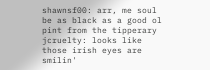shawnsf00: arr, me soul be as black as a good ol pint from the tipperary
jcruelty: looks like those irish eyes are smilin'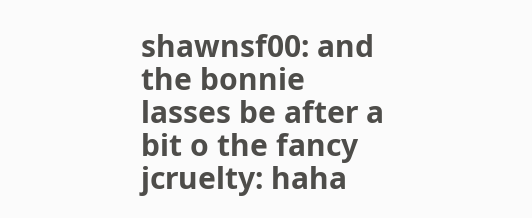shawnsf00: and the bonnie lasses be after a bit o the fancy
jcruelty: haha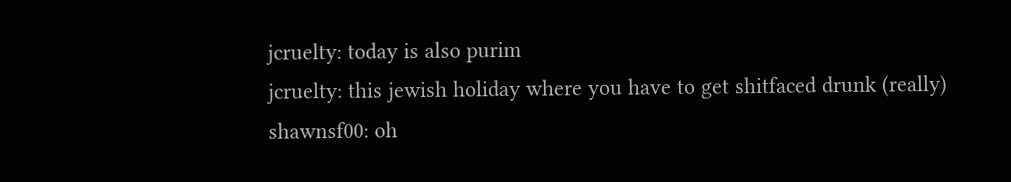jcruelty: today is also purim
jcruelty: this jewish holiday where you have to get shitfaced drunk (really)
shawnsf00: oh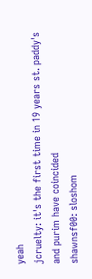yeah
jcruelty: it's the first time in 19 years st. paddy's and purim have coincided
shawnsf00: sloshom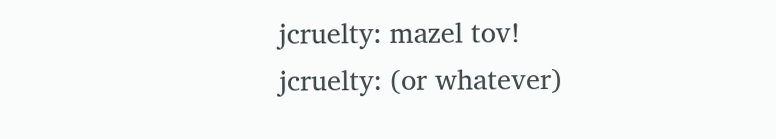jcruelty: mazel tov!
jcruelty: (or whatever)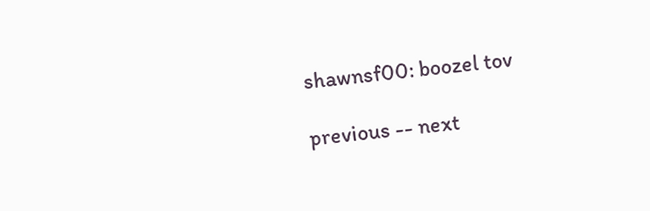shawnsf00: boozel tov

previous -- next